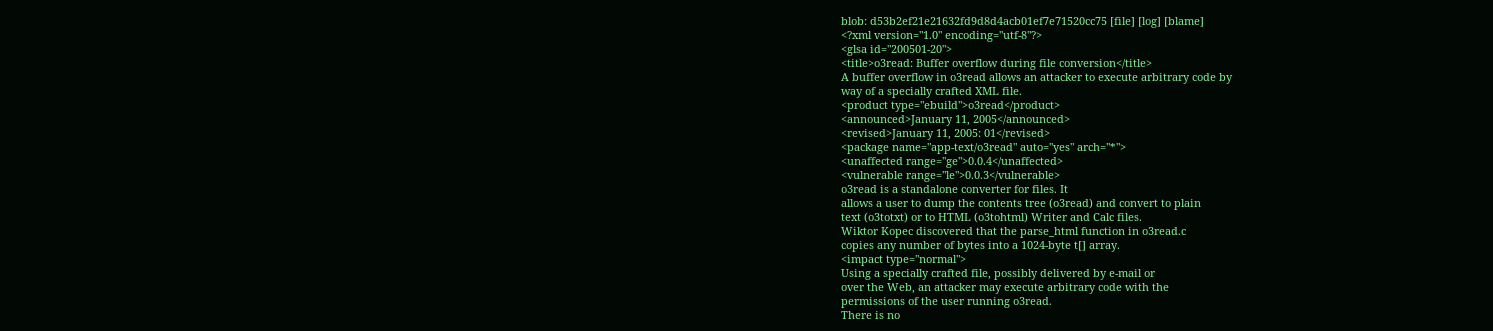blob: d53b2ef21e21632fd9d8d4acb01ef7e71520cc75 [file] [log] [blame]
<?xml version="1.0" encoding="utf-8"?>
<glsa id="200501-20">
<title>o3read: Buffer overflow during file conversion</title>
A buffer overflow in o3read allows an attacker to execute arbitrary code by
way of a specially crafted XML file.
<product type="ebuild">o3read</product>
<announced>January 11, 2005</announced>
<revised>January 11, 2005: 01</revised>
<package name="app-text/o3read" auto="yes" arch="*">
<unaffected range="ge">0.0.4</unaffected>
<vulnerable range="le">0.0.3</vulnerable>
o3read is a standalone converter for files. It
allows a user to dump the contents tree (o3read) and convert to plain
text (o3totxt) or to HTML (o3tohtml) Writer and Calc files.
Wiktor Kopec discovered that the parse_html function in o3read.c
copies any number of bytes into a 1024-byte t[] array.
<impact type="normal">
Using a specially crafted file, possibly delivered by e-mail or
over the Web, an attacker may execute arbitrary code with the
permissions of the user running o3read.
There is no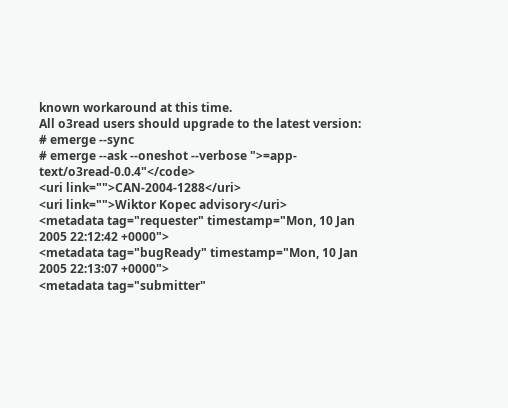known workaround at this time.
All o3read users should upgrade to the latest version:
# emerge --sync
# emerge --ask --oneshot --verbose ">=app-text/o3read-0.0.4"</code>
<uri link="">CAN-2004-1288</uri>
<uri link="">Wiktor Kopec advisory</uri>
<metadata tag="requester" timestamp="Mon, 10 Jan 2005 22:12:42 +0000">
<metadata tag="bugReady" timestamp="Mon, 10 Jan 2005 22:13:07 +0000">
<metadata tag="submitter"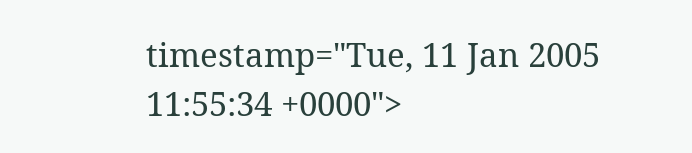timestamp="Tue, 11 Jan 2005 11:55:34 +0000">